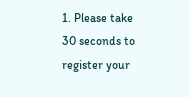1. Please take 30 seconds to register your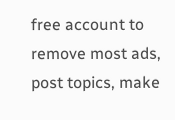free account to remove most ads, post topics, make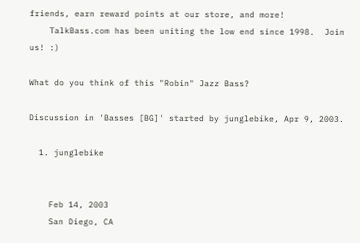friends, earn reward points at our store, and more!
    TalkBass.com has been uniting the low end since 1998.  Join us! :)

What do you think of this "Robin" Jazz Bass?

Discussion in 'Basses [BG]' started by junglebike, Apr 9, 2003.

  1. junglebike


    Feb 14, 2003
    San Diego, CA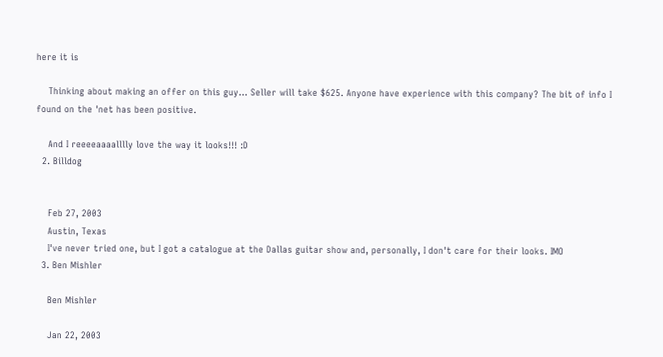here it is

    Thinking about making an offer on this guy... Seller will take $625. Anyone have experience with this company? The bit of info I found on the 'net has been positive.

    And I reeeeaaaalllly love the way it looks!!! :D
  2. Billdog


    Feb 27, 2003
    Austin, Texas
    I've never tried one, but I got a catalogue at the Dallas guitar show and, personally, I don't care for their looks. IMO
  3. Ben Mishler

    Ben Mishler

    Jan 22, 2003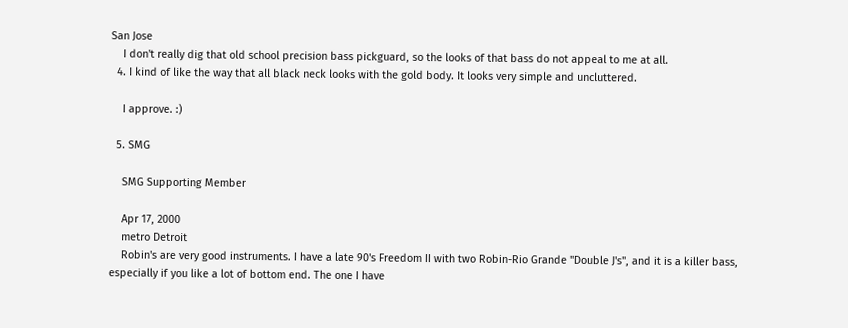San Jose
    I don't really dig that old school precision bass pickguard, so the looks of that bass do not appeal to me at all.
  4. I kind of like the way that all black neck looks with the gold body. It looks very simple and uncluttered.

    I approve. :)

  5. SMG

    SMG Supporting Member

    Apr 17, 2000
    metro Detroit
    Robin's are very good instruments. I have a late 90's Freedom II with two Robin-Rio Grande "Double J's", and it is a killer bass, especially if you like a lot of bottom end. The one I have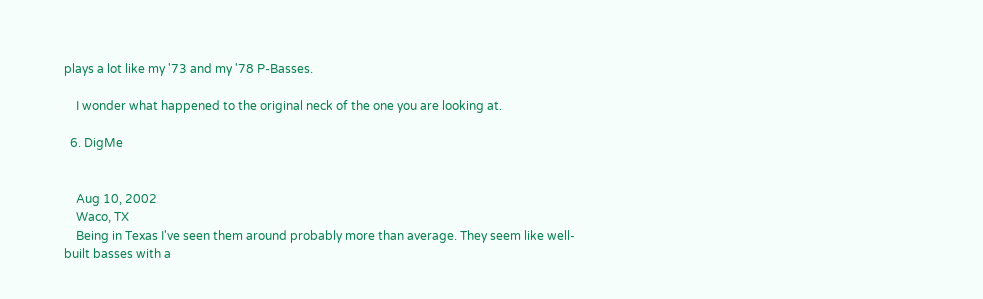plays a lot like my '73 and my '78 P-Basses.

    I wonder what happened to the original neck of the one you are looking at.

  6. DigMe


    Aug 10, 2002
    Waco, TX
    Being in Texas I've seen them around probably more than average. They seem like well-built basses with a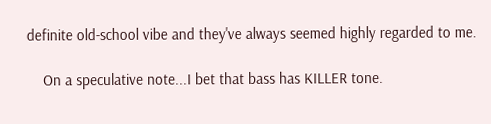definite old-school vibe and they've always seemed highly regarded to me.

    On a speculative note...I bet that bass has KILLER tone.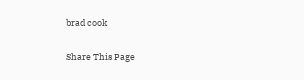brad cook

Share This Page